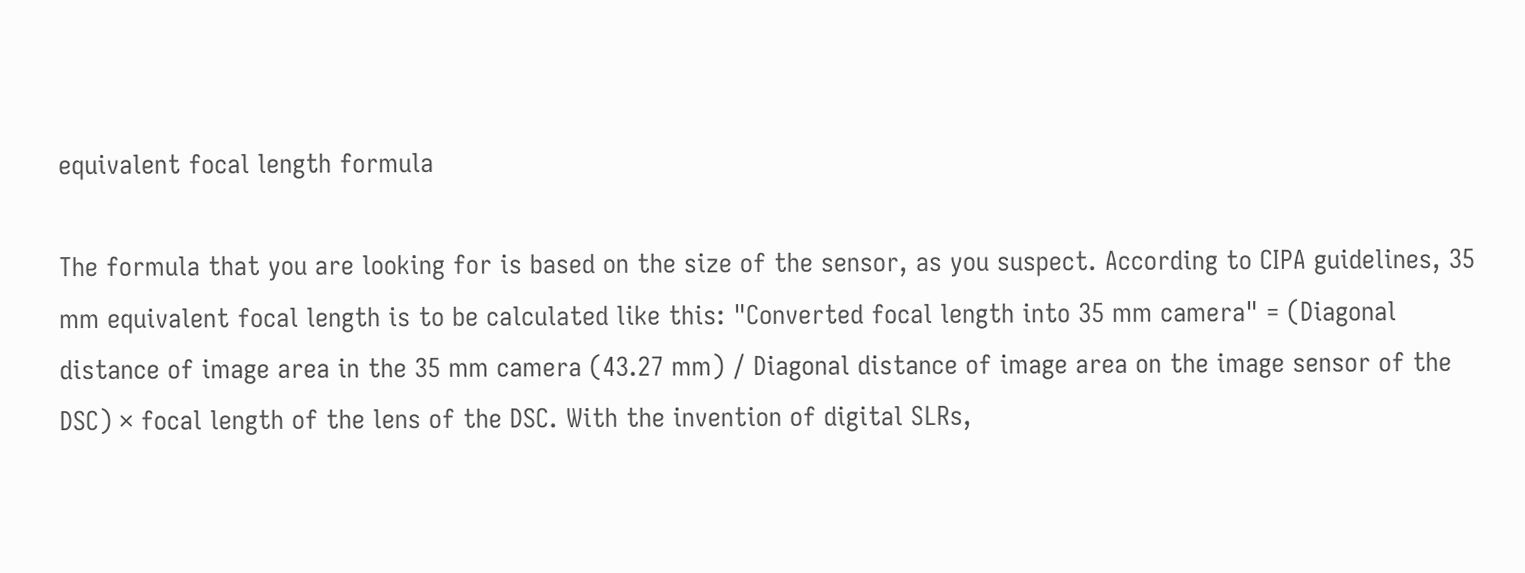equivalent focal length formula

The formula that you are looking for is based on the size of the sensor, as you suspect. According to CIPA guidelines, 35 mm equivalent focal length is to be calculated like this: "Converted focal length into 35 mm camera" = (Diagonal distance of image area in the 35 mm camera (43.27 mm) / Diagonal distance of image area on the image sensor of the DSC) × focal length of the lens of the DSC. With the invention of digital SLRs,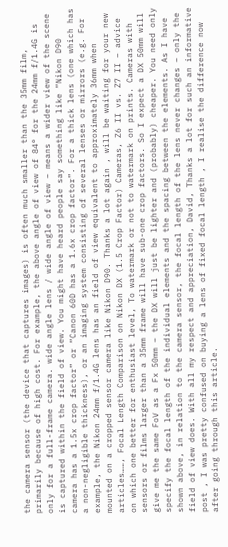the camera sensor (the device that captures images) is often much smaller than the 35mm film, primarily because of high cost. For example, the above angle of view of 84° for the 24mm f/1.4G is only for a full-frame camera. wide angle lens / wide angle of view – means a wider view of the scene is captured within the field of view. You might have heard people say something like “Nikon D90 camera has a 1.5x crop factor” or “Canon 60D has a 1.6x crop factor”. For a thick lens (one which has a non-negligible thickness), or an imaging system consisting of several lenses or mirrors (e.g. For example, the Nikon 24mm f/1.4G lens has an field of view equivalent to approximately 36mm when mounted on a cropped sensor camera like Nikon D90. Thanks a lot again , will be waiting for your new articles……, Focal Length Comparison on Nikon DX (1.5 Crop Factor) Cameras, Z6 II vs. Z7 II – advice on which one better for enthusiast level, To watermark or not to watermark on prints. Cameras with sensors or films larger than a 35mm frame will have sub-one crop factors. So I expect a DX 50mm will give me the same FoV as a Fx 50mm – the DX will just be lighter and (probably) cheaper. You need only specify the focal length of the individual elements and the spacing between the elements. As I have shown above, in relation to the camera sensor, the focal length of the lens never changes – only the field of view does. With all my respect and appreciation, David, Thanks a lot for such an informative post , I was pretty confused on buying a lens of fixed focal length , I realise the difference now after going through this article.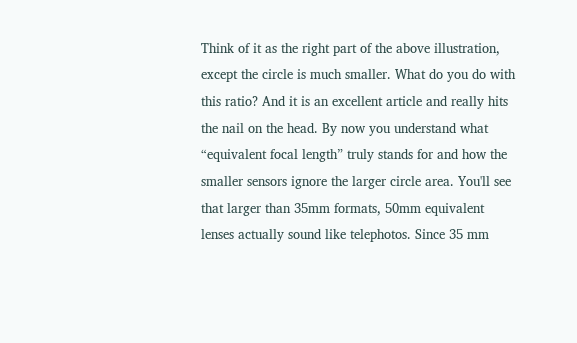Think of it as the right part of the above illustration, except the circle is much smaller. What do you do with this ratio? And it is an excellent article and really hits the nail on the head. By now you understand what “equivalent focal length” truly stands for and how the smaller sensors ignore the larger circle area. You'll see that larger than 35mm formats, 50mm equivalent lenses actually sound like telephotos. Since 35 mm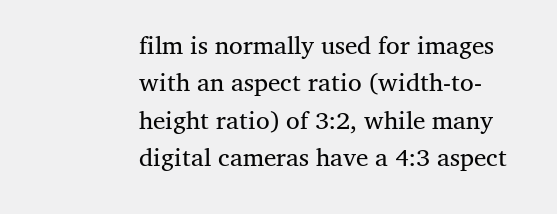film is normally used for images with an aspect ratio (width-to-height ratio) of 3:2, while many digital cameras have a 4:3 aspect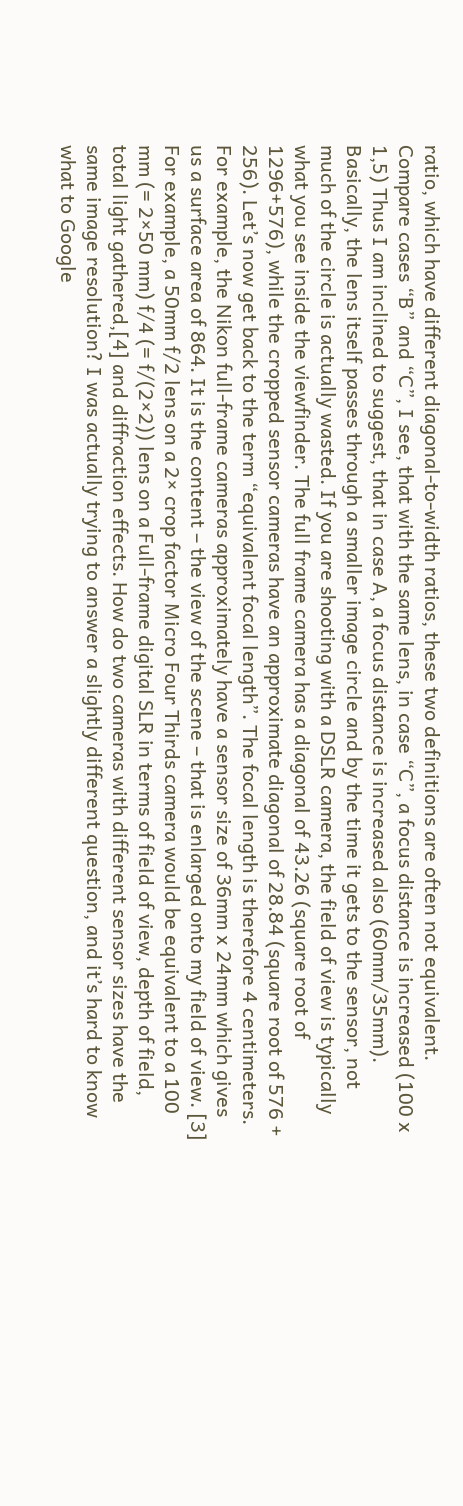ratio, which have different diagonal-to-width ratios, these two definitions are often not equivalent. Compare cases “B” and “C”, I see, that with the same lens, in case “C”, a focus distance is increased (100 x 1,5) Thus I am inclined to suggest, that in case A, a focus distance is increased also (60mm/35mm). Basically, the lens itself passes through a smaller image circle and by the time it gets to the sensor, not much of the circle is actually wasted. If you are shooting with a DSLR camera, the field of view is typically what you see inside the viewfinder. The full frame camera has a diagonal of 43.26 (square root of 1296+576), while the cropped sensor cameras have an approximate diagonal of 28.84 (square root of 576 + 256). Let’s now get back to the term “equivalent focal length”. The focal length is therefore 4 centimeters. For example, the Nikon full-frame cameras approximately have a sensor size of 36mm x 24mm which gives us a surface area of 864. It is the content – the view of the scene – that is enlarged onto my field of view. [3] For example, a 50mm f/2 lens on a 2× crop factor Micro Four Thirds camera would be equivalent to a 100 mm (= 2×50 mm) f/4 (= f/(2×2)) lens on a Full-frame digital SLR in terms of field of view, depth of field, total light gathered,[4] and diffraction effects. How do two cameras with different sensor sizes have the same image resolution? I was actually trying to answer a slightly different question, and it’s hard to know what to Google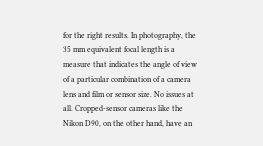for the right results. In photography, the 35 mm equivalent focal length is a measure that indicates the angle of view of a particular combination of a camera lens and film or sensor size. No issues at all. Cropped-sensor cameras like the Nikon D90, on the other hand, have an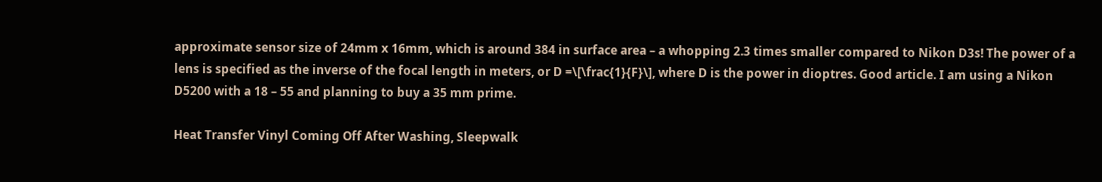approximate sensor size of 24mm x 16mm, which is around 384 in surface area – a whopping 2.3 times smaller compared to Nikon D3s! The power of a lens is specified as the inverse of the focal length in meters, or D =\[\frac{1}{F}\], where D is the power in dioptres. Good article. I am using a Nikon D5200 with a 18 – 55 and planning to buy a 35 mm prime.

Heat Transfer Vinyl Coming Off After Washing, Sleepwalk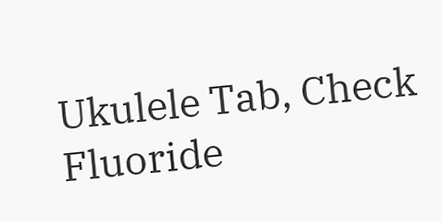Ukulele Tab, Check Fluoride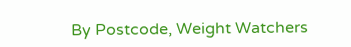By Postcode, Weight Watchers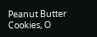Peanut Butter Cookies, O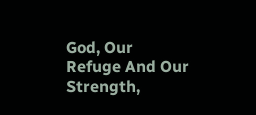God, Our Refuge And Our Strength,